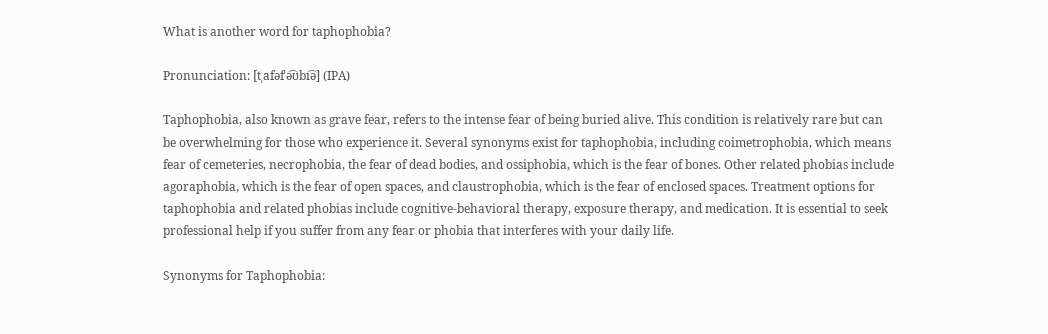What is another word for taphophobia?

Pronunciation: [tˌafəfˈə͡ʊbi͡ə] (IPA)

Taphophobia, also known as grave fear, refers to the intense fear of being buried alive. This condition is relatively rare but can be overwhelming for those who experience it. Several synonyms exist for taphophobia, including coimetrophobia, which means fear of cemeteries, necrophobia, the fear of dead bodies, and ossiphobia, which is the fear of bones. Other related phobias include agoraphobia, which is the fear of open spaces, and claustrophobia, which is the fear of enclosed spaces. Treatment options for taphophobia and related phobias include cognitive-behavioral therapy, exposure therapy, and medication. It is essential to seek professional help if you suffer from any fear or phobia that interferes with your daily life.

Synonyms for Taphophobia: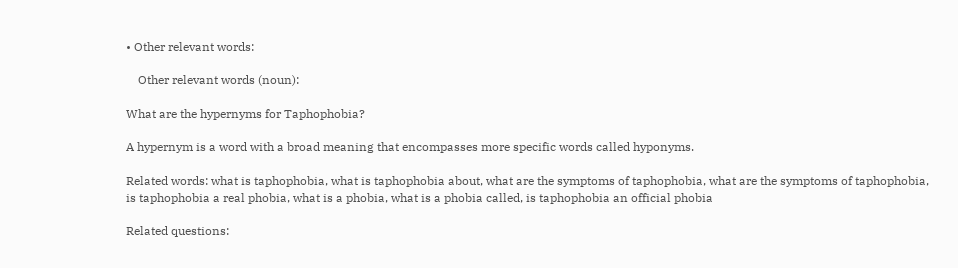• Other relevant words:

    Other relevant words (noun):

What are the hypernyms for Taphophobia?

A hypernym is a word with a broad meaning that encompasses more specific words called hyponyms.

Related words: what is taphophobia, what is taphophobia about, what are the symptoms of taphophobia, what are the symptoms of taphophobia, is taphophobia a real phobia, what is a phobia, what is a phobia called, is taphophobia an official phobia

Related questions: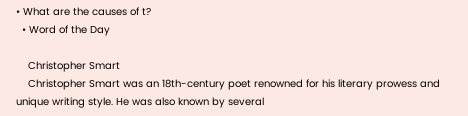• What are the causes of t?
  • Word of the Day

    Christopher Smart
    Christopher Smart was an 18th-century poet renowned for his literary prowess and unique writing style. He was also known by several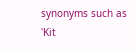synonyms such as 'Kit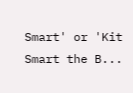Smart' or 'Kit Smart the B...